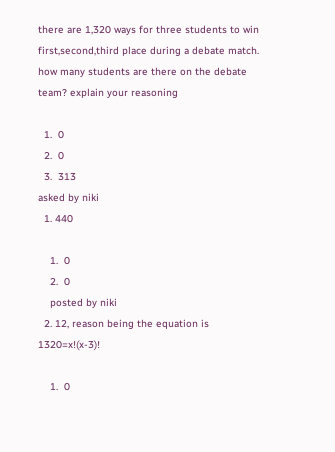there are 1,320 ways for three students to win first,second,third place during a debate match. how many students are there on the debate team? explain your reasoning

  1.  0
  2.  0
  3.  313
asked by niki
  1. 440

    1.  0
    2.  0
    posted by niki
  2. 12, reason being the equation is 1320=x!(x-3)!

    1.  0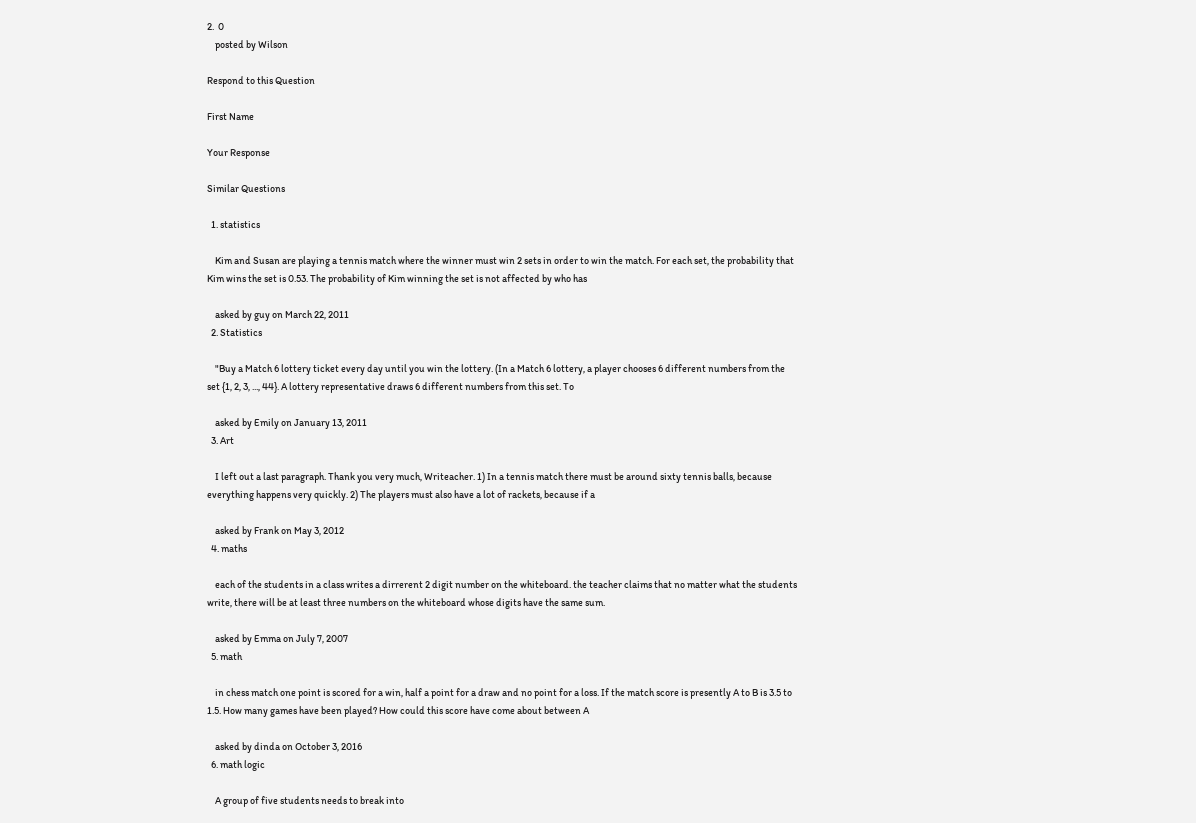2.  0
    posted by Wilson

Respond to this Question

First Name

Your Response

Similar Questions

  1. statistics

    Kim and Susan are playing a tennis match where the winner must win 2 sets in order to win the match. For each set, the probability that Kim wins the set is 0.53. The probability of Kim winning the set is not affected by who has

    asked by guy on March 22, 2011
  2. Statistics

    "Buy a Match 6 lottery ticket every day until you win the lottery. (In a Match 6 lottery, a player chooses 6 different numbers from the set {1, 2, 3, ..., 44}. A lottery representative draws 6 different numbers from this set. To

    asked by Emily on January 13, 2011
  3. Art

    I left out a last paragraph. Thank you very much, Writeacher. 1) In a tennis match there must be around sixty tennis balls, because everything happens very quickly. 2) The players must also have a lot of rackets, because if a

    asked by Frank on May 3, 2012
  4. maths

    each of the students in a class writes a dirrerent 2 digit number on the whiteboard. the teacher claims that no matter what the students write, there will be at least three numbers on the whiteboard whose digits have the same sum.

    asked by Emma on July 7, 2007
  5. math

    in chess match one point is scored for a win, half a point for a draw and no point for a loss. If the match score is presently A to B is 3.5 to 1.5. How many games have been played? How could this score have come about between A

    asked by dinda on October 3, 2016
  6. math logic

    A group of five students needs to break into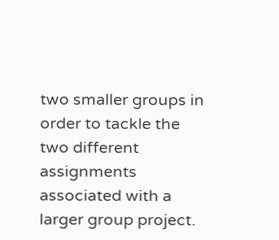two smaller groups in order to tackle the two different assignments associated with a larger group project.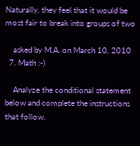Naturally, they feel that it would be most fair to break into groups of two

    asked by M.A. on March 10, 2010
  7. Math :-)

    Analyze the conditional statement below and complete the instructions that follow.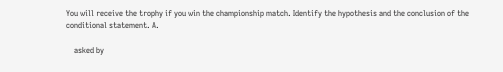You will receive the trophy if you win the championship match. Identify the hypothesis and the conclusion of the conditional statement. A.

    asked by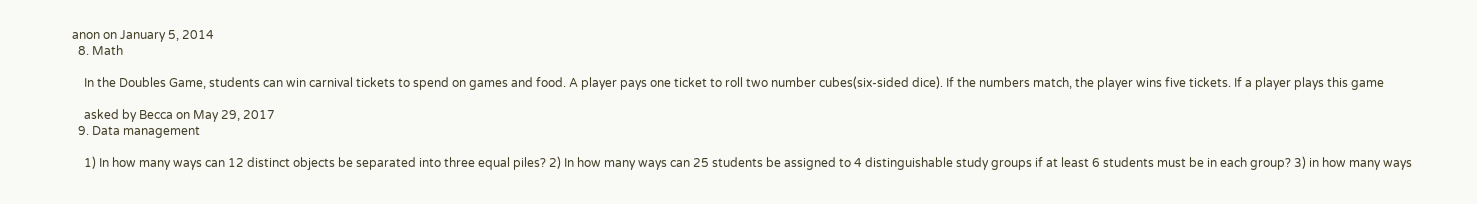anon on January 5, 2014
  8. Math

    In the Doubles Game, students can win carnival tickets to spend on games and food. A player pays one ticket to roll two number cubes(six-sided dice). If the numbers match, the player wins five tickets. If a player plays this game

    asked by Becca on May 29, 2017
  9. Data management

    1) In how many ways can 12 distinct objects be separated into three equal piles? 2) In how many ways can 25 students be assigned to 4 distinguishable study groups if at least 6 students must be in each group? 3) in how many ways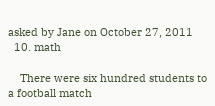asked by Jane on October 27, 2011
  10. math

    There were six hundred students to a football match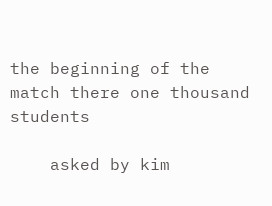the beginning of the match there one thousand students

    asked by kim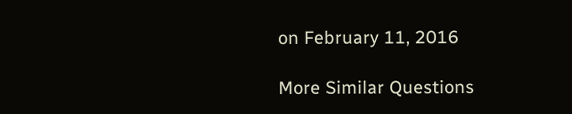on February 11, 2016

More Similar Questions